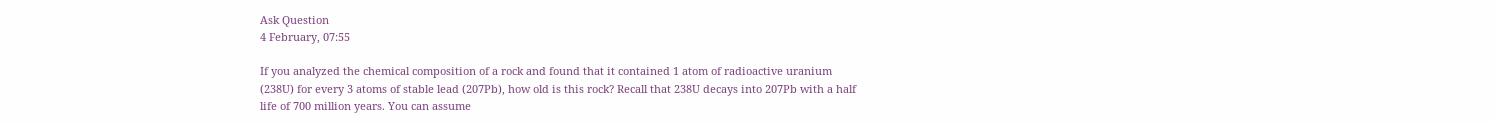Ask Question
4 February, 07:55

If you analyzed the chemical composition of a rock and found that it contained 1 atom of radioactive uranium (238U) for every 3 atoms of stable lead (207Pb), how old is this rock? Recall that 238U decays into 207Pb with a half life of 700 million years. You can assume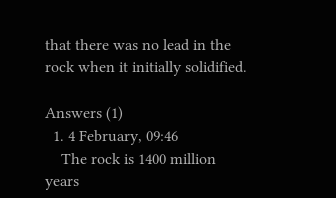that there was no lead in the rock when it initially solidified.

Answers (1)
  1. 4 February, 09:46
    The rock is 1400 million years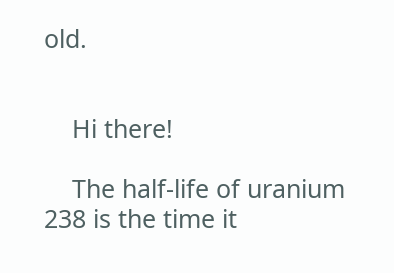old.


    Hi there!

    The half-life of uranium 238 is the time it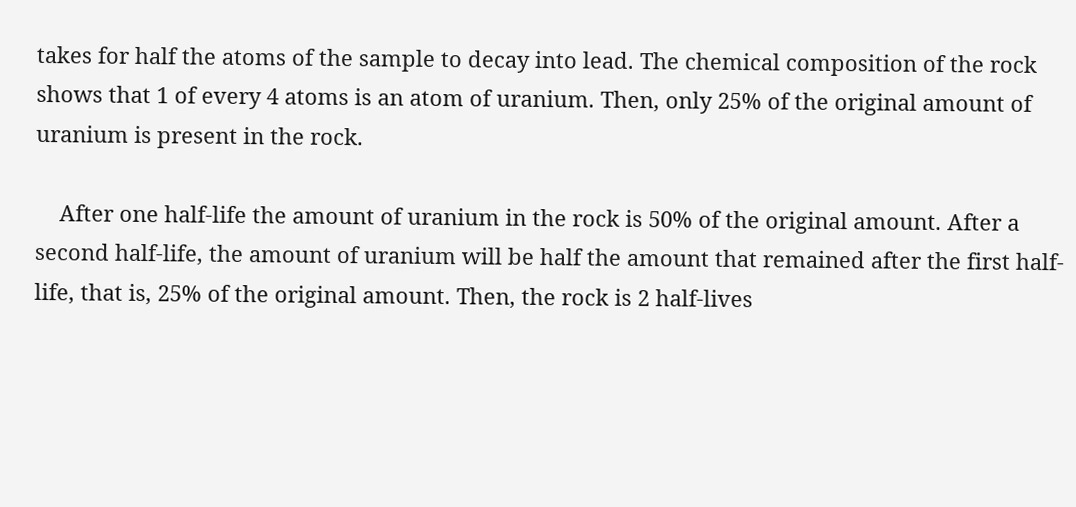takes for half the atoms of the sample to decay into lead. The chemical composition of the rock shows that 1 of every 4 atoms is an atom of uranium. Then, only 25% of the original amount of uranium is present in the rock.

    After one half-life the amount of uranium in the rock is 50% of the original amount. After a second half-life, the amount of uranium will be half the amount that remained after the first half-life, that is, 25% of the original amount. Then, the rock is 2 half-lives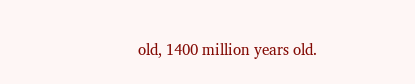old, 1400 million years old.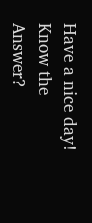Have a nice day!
Know the Answer?